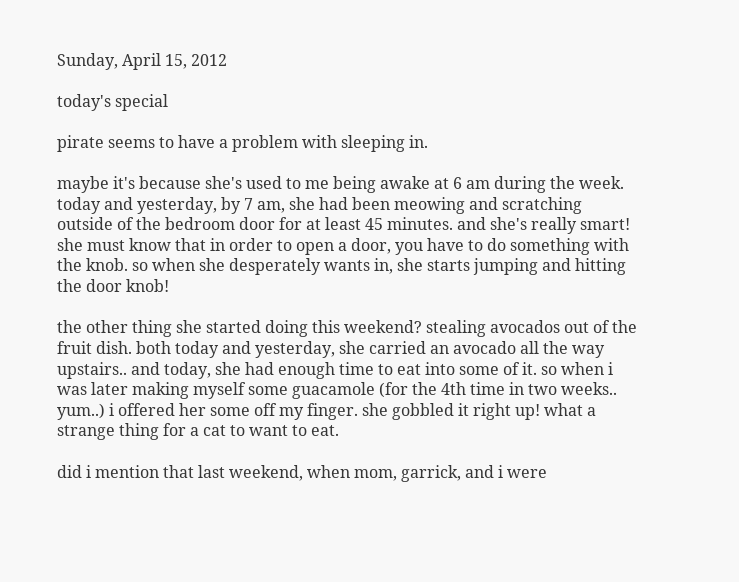Sunday, April 15, 2012

today's special

pirate seems to have a problem with sleeping in.

maybe it's because she's used to me being awake at 6 am during the week. today and yesterday, by 7 am, she had been meowing and scratching outside of the bedroom door for at least 45 minutes. and she's really smart! she must know that in order to open a door, you have to do something with the knob. so when she desperately wants in, she starts jumping and hitting the door knob!

the other thing she started doing this weekend? stealing avocados out of the fruit dish. both today and yesterday, she carried an avocado all the way upstairs.. and today, she had enough time to eat into some of it. so when i was later making myself some guacamole (for the 4th time in two weeks.. yum..) i offered her some off my finger. she gobbled it right up! what a strange thing for a cat to want to eat.

did i mention that last weekend, when mom, garrick, and i were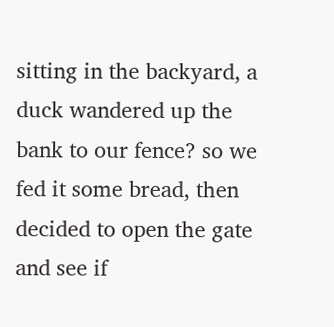sitting in the backyard, a duck wandered up the bank to our fence? so we fed it some bread, then decided to open the gate and see if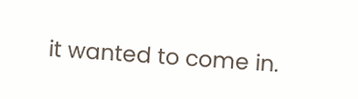it wanted to come in.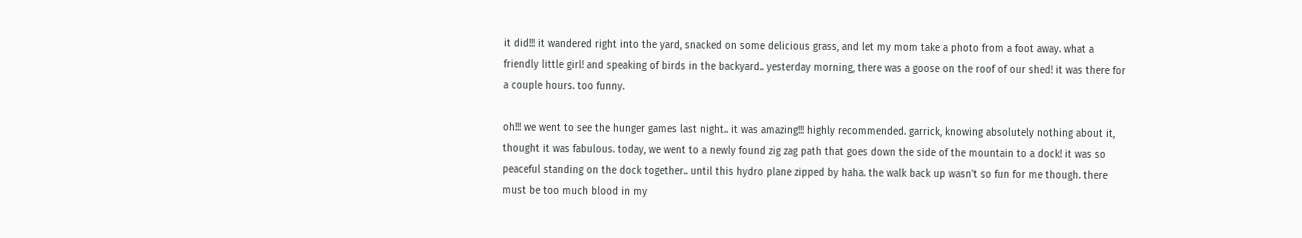it did!!! it wandered right into the yard, snacked on some delicious grass, and let my mom take a photo from a foot away. what a friendly little girl! and speaking of birds in the backyard.. yesterday morning, there was a goose on the roof of our shed! it was there for a couple hours. too funny.

oh!!! we went to see the hunger games last night.. it was amazing!!! highly recommended. garrick, knowing absolutely nothing about it, thought it was fabulous. today, we went to a newly found zig zag path that goes down the side of the mountain to a dock! it was so peaceful standing on the dock together.. until this hydro plane zipped by haha. the walk back up wasn't so fun for me though. there must be too much blood in my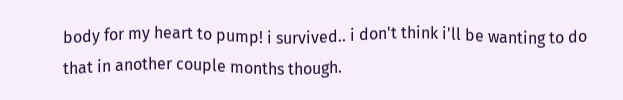body for my heart to pump! i survived.. i don't think i'll be wanting to do that in another couple months though.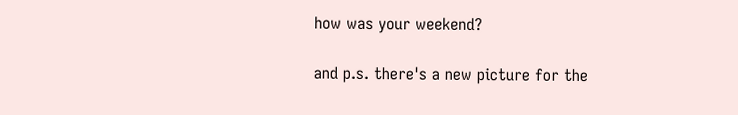how was your weekend?

and p.s. there's a new picture for the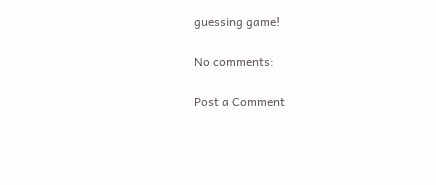guessing game!

No comments:

Post a Comment